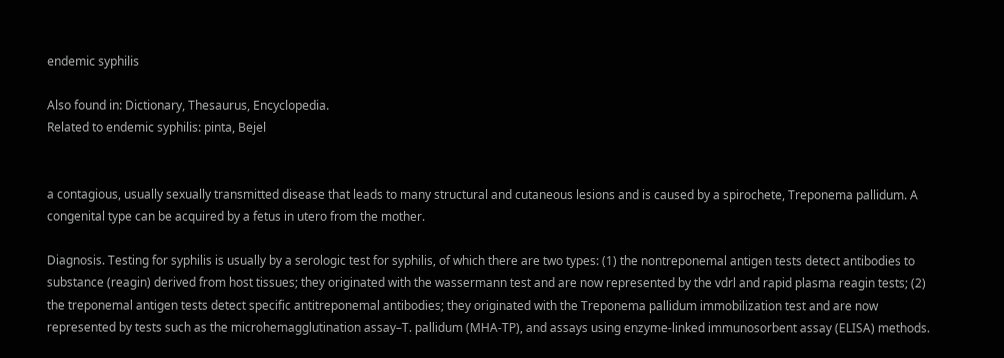endemic syphilis

Also found in: Dictionary, Thesaurus, Encyclopedia.
Related to endemic syphilis: pinta, Bejel


a contagious, usually sexually transmitted disease that leads to many structural and cutaneous lesions and is caused by a spirochete, Treponema pallidum. A congenital type can be acquired by a fetus in utero from the mother.

Diagnosis. Testing for syphilis is usually by a serologic test for syphilis, of which there are two types: (1) the nontreponemal antigen tests detect antibodies to substance (reagin) derived from host tissues; they originated with the wassermann test and are now represented by the vdrl and rapid plasma reagin tests; (2) the treponemal antigen tests detect specific antitreponemal antibodies; they originated with the Treponema pallidum immobilization test and are now represented by tests such as the microhemagglutination assay–T. pallidum (MHA-TP), and assays using enzyme-linked immunosorbent assay (ELISA) methods.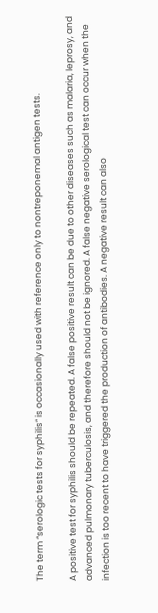The term “serologic tests for syphilis” is occasionally used with reference only to nontreponemal antigen tests.

A positive test for syphilis should be repeated. A false positive result can be due to other diseases such as malaria, leprosy, and advanced pulmonary tuberculosis, and therefore should not be ignored. A false negative serological test can occur when the infection is too recent to have triggered the production of antibodies. A negative result can also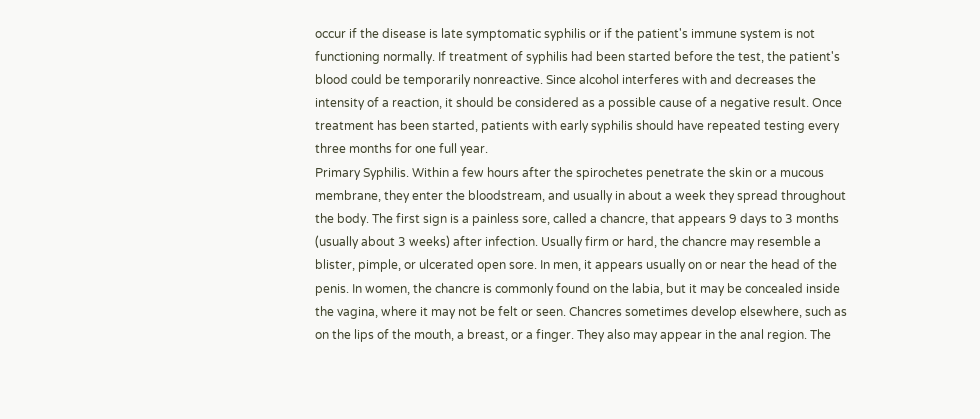occur if the disease is late symptomatic syphilis or if the patient's immune system is not functioning normally. If treatment of syphilis had been started before the test, the patient's blood could be temporarily nonreactive. Since alcohol interferes with and decreases the intensity of a reaction, it should be considered as a possible cause of a negative result. Once treatment has been started, patients with early syphilis should have repeated testing every three months for one full year.
Primary Syphilis. Within a few hours after the spirochetes penetrate the skin or a mucous membrane, they enter the bloodstream, and usually in about a week they spread throughout the body. The first sign is a painless sore, called a chancre, that appears 9 days to 3 months (usually about 3 weeks) after infection. Usually firm or hard, the chancre may resemble a blister, pimple, or ulcerated open sore. In men, it appears usually on or near the head of the penis. In women, the chancre is commonly found on the labia, but it may be concealed inside the vagina, where it may not be felt or seen. Chancres sometimes develop elsewhere, such as on the lips of the mouth, a breast, or a finger. They also may appear in the anal region. The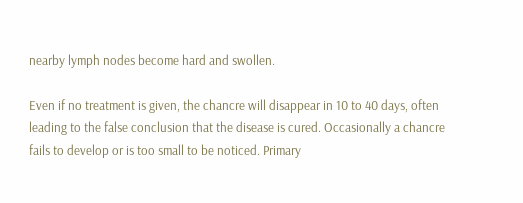nearby lymph nodes become hard and swollen.

Even if no treatment is given, the chancre will disappear in 10 to 40 days, often leading to the false conclusion that the disease is cured. Occasionally a chancre fails to develop or is too small to be noticed. Primary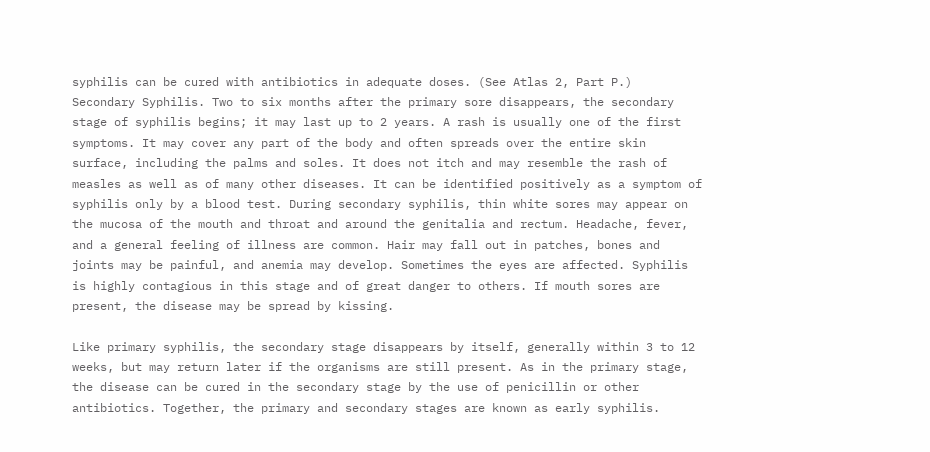syphilis can be cured with antibiotics in adequate doses. (See Atlas 2, Part P.)
Secondary Syphilis. Two to six months after the primary sore disappears, the secondary stage of syphilis begins; it may last up to 2 years. A rash is usually one of the first symptoms. It may cover any part of the body and often spreads over the entire skin surface, including the palms and soles. It does not itch and may resemble the rash of measles as well as of many other diseases. It can be identified positively as a symptom of syphilis only by a blood test. During secondary syphilis, thin white sores may appear on the mucosa of the mouth and throat and around the genitalia and rectum. Headache, fever, and a general feeling of illness are common. Hair may fall out in patches, bones and joints may be painful, and anemia may develop. Sometimes the eyes are affected. Syphilis is highly contagious in this stage and of great danger to others. If mouth sores are present, the disease may be spread by kissing.

Like primary syphilis, the secondary stage disappears by itself, generally within 3 to 12 weeks, but may return later if the organisms are still present. As in the primary stage, the disease can be cured in the secondary stage by the use of penicillin or other antibiotics. Together, the primary and secondary stages are known as early syphilis.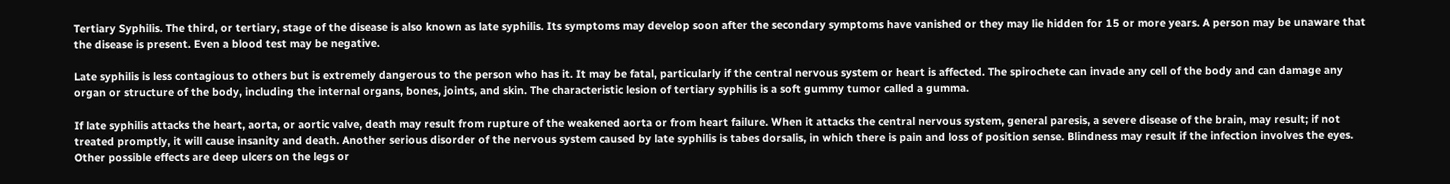Tertiary Syphilis. The third, or tertiary, stage of the disease is also known as late syphilis. Its symptoms may develop soon after the secondary symptoms have vanished or they may lie hidden for 15 or more years. A person may be unaware that the disease is present. Even a blood test may be negative.

Late syphilis is less contagious to others but is extremely dangerous to the person who has it. It may be fatal, particularly if the central nervous system or heart is affected. The spirochete can invade any cell of the body and can damage any organ or structure of the body, including the internal organs, bones, joints, and skin. The characteristic lesion of tertiary syphilis is a soft gummy tumor called a gumma.

If late syphilis attacks the heart, aorta, or aortic valve, death may result from rupture of the weakened aorta or from heart failure. When it attacks the central nervous system, general paresis, a severe disease of the brain, may result; if not treated promptly, it will cause insanity and death. Another serious disorder of the nervous system caused by late syphilis is tabes dorsalis, in which there is pain and loss of position sense. Blindness may result if the infection involves the eyes. Other possible effects are deep ulcers on the legs or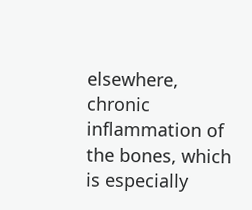elsewhere, chronic inflammation of the bones, which is especially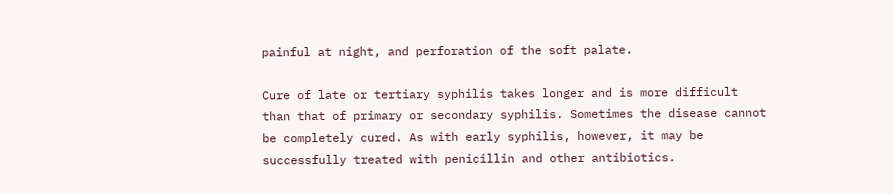painful at night, and perforation of the soft palate.

Cure of late or tertiary syphilis takes longer and is more difficult than that of primary or secondary syphilis. Sometimes the disease cannot be completely cured. As with early syphilis, however, it may be successfully treated with penicillin and other antibiotics.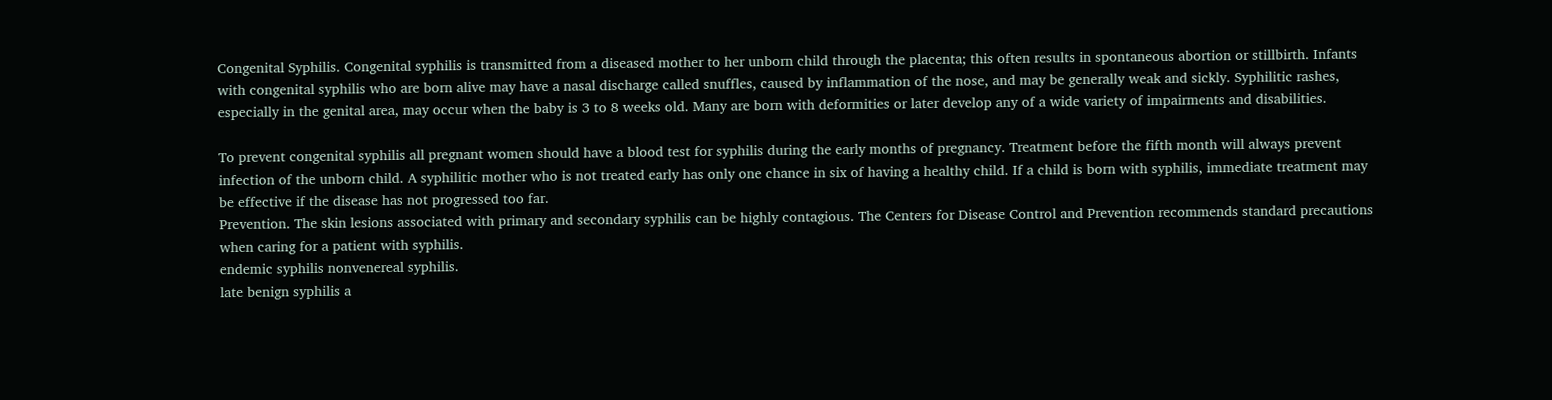Congenital Syphilis. Congenital syphilis is transmitted from a diseased mother to her unborn child through the placenta; this often results in spontaneous abortion or stillbirth. Infants with congenital syphilis who are born alive may have a nasal discharge called snuffles, caused by inflammation of the nose, and may be generally weak and sickly. Syphilitic rashes, especially in the genital area, may occur when the baby is 3 to 8 weeks old. Many are born with deformities or later develop any of a wide variety of impairments and disabilities.

To prevent congenital syphilis all pregnant women should have a blood test for syphilis during the early months of pregnancy. Treatment before the fifth month will always prevent infection of the unborn child. A syphilitic mother who is not treated early has only one chance in six of having a healthy child. If a child is born with syphilis, immediate treatment may be effective if the disease has not progressed too far.
Prevention. The skin lesions associated with primary and secondary syphilis can be highly contagious. The Centers for Disease Control and Prevention recommends standard precautions when caring for a patient with syphilis.
endemic syphilis nonvenereal syphilis.
late benign syphilis a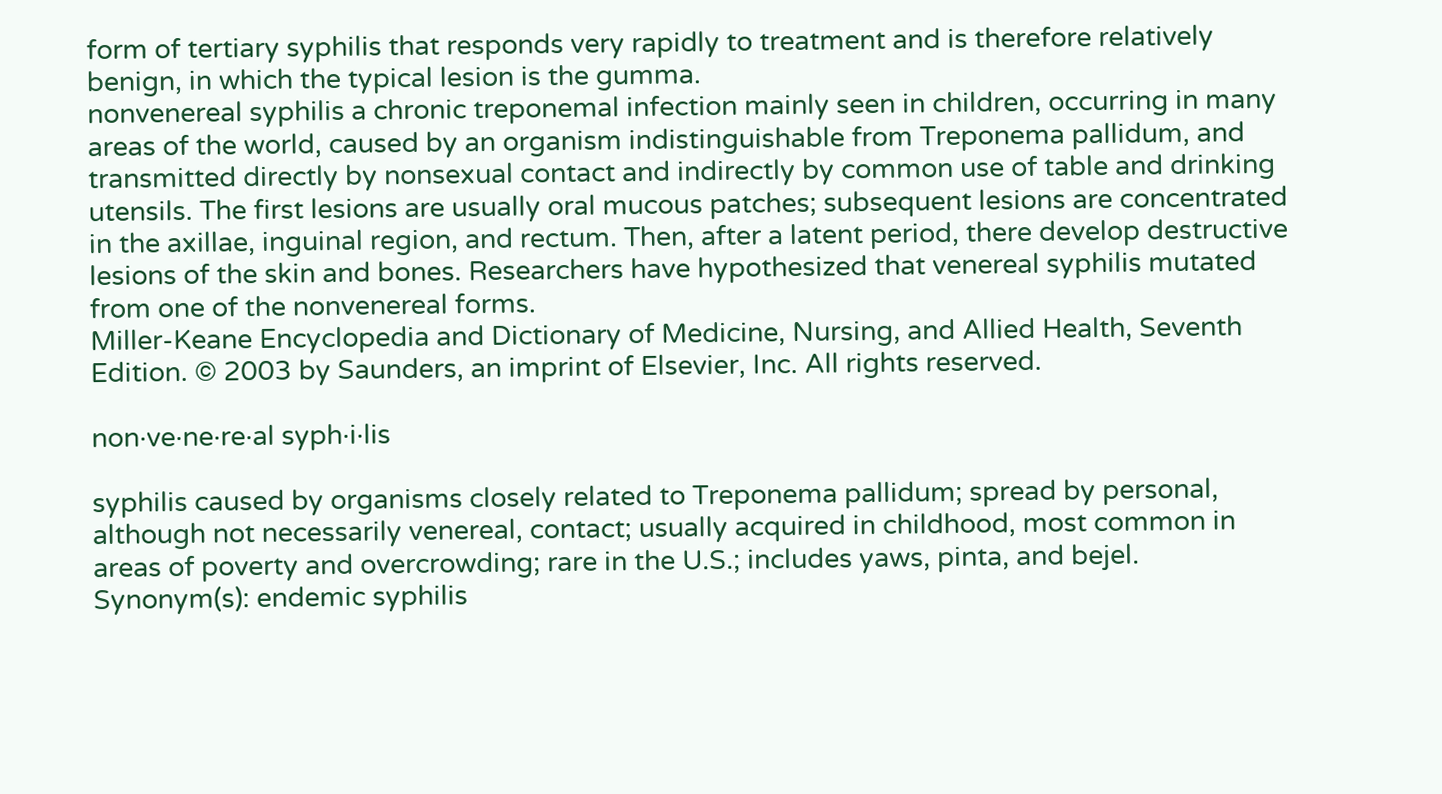form of tertiary syphilis that responds very rapidly to treatment and is therefore relatively benign, in which the typical lesion is the gumma.
nonvenereal syphilis a chronic treponemal infection mainly seen in children, occurring in many areas of the world, caused by an organism indistinguishable from Treponema pallidum, and transmitted directly by nonsexual contact and indirectly by common use of table and drinking utensils. The first lesions are usually oral mucous patches; subsequent lesions are concentrated in the axillae, inguinal region, and rectum. Then, after a latent period, there develop destructive lesions of the skin and bones. Researchers have hypothesized that venereal syphilis mutated from one of the nonvenereal forms.
Miller-Keane Encyclopedia and Dictionary of Medicine, Nursing, and Allied Health, Seventh Edition. © 2003 by Saunders, an imprint of Elsevier, Inc. All rights reserved.

non·ve·ne·re·al syph·i·lis

syphilis caused by organisms closely related to Treponema pallidum; spread by personal, although not necessarily venereal, contact; usually acquired in childhood, most common in areas of poverty and overcrowding; rare in the U.S.; includes yaws, pinta, and bejel.
Synonym(s): endemic syphilis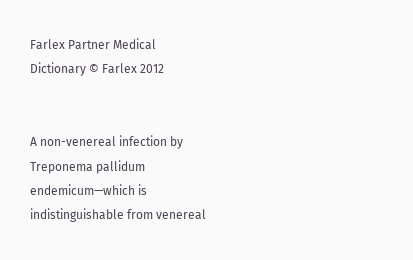Farlex Partner Medical Dictionary © Farlex 2012


A non-venereal infection by Treponema pallidum endemicum—which is indistinguishable from venereal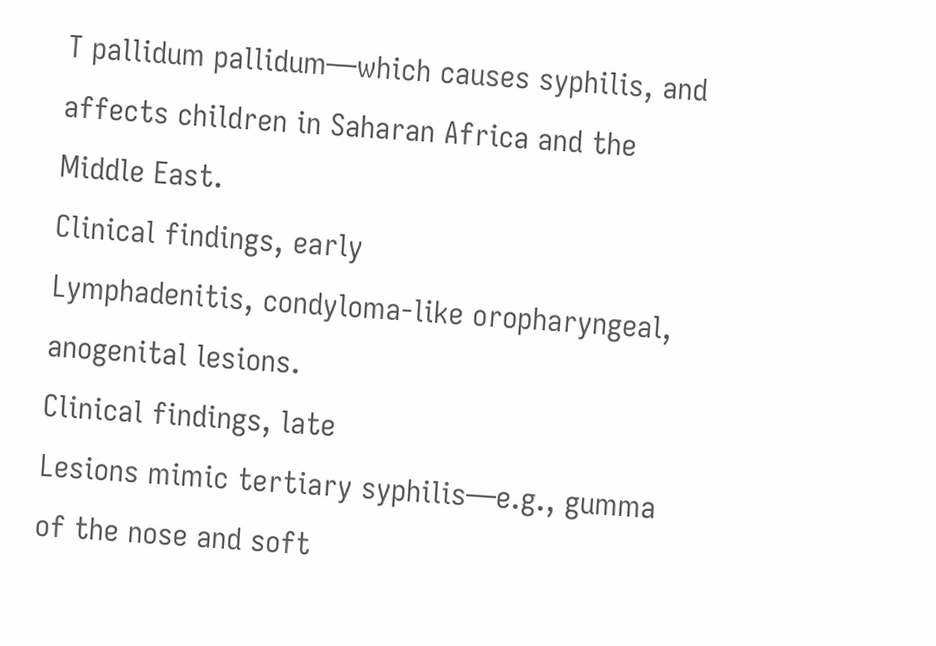T pallidum pallidum—which causes syphilis, and affects children in Saharan Africa and the Middle East.
Clinical findings, early
Lymphadenitis, condyloma-like oropharyngeal, anogenital lesions.
Clinical findings, late
Lesions mimic tertiary syphilis—e.g., gumma of the nose and soft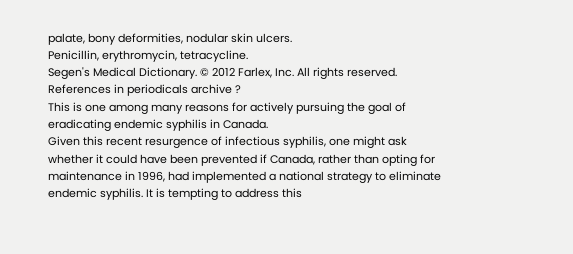palate, bony deformities, nodular skin ulcers.
Penicillin, erythromycin, tetracycline.
Segen's Medical Dictionary. © 2012 Farlex, Inc. All rights reserved.
References in periodicals archive ?
This is one among many reasons for actively pursuing the goal of eradicating endemic syphilis in Canada.
Given this recent resurgence of infectious syphilis, one might ask whether it could have been prevented if Canada, rather than opting for maintenance in 1996, had implemented a national strategy to eliminate endemic syphilis. It is tempting to address this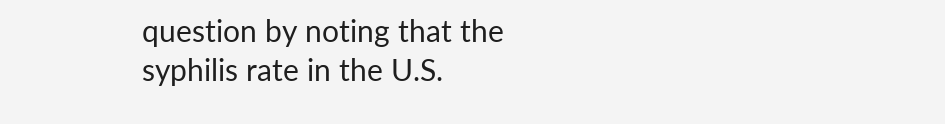question by noting that the syphilis rate in the U.S.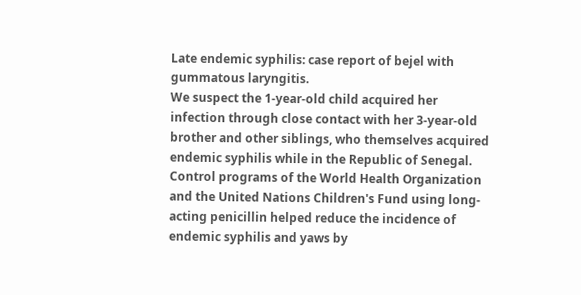Late endemic syphilis: case report of bejel with gummatous laryngitis.
We suspect the 1-year-old child acquired her infection through close contact with her 3-year-old brother and other siblings, who themselves acquired endemic syphilis while in the Republic of Senegal.
Control programs of the World Health Organization and the United Nations Children's Fund using long-acting penicillin helped reduce the incidence of endemic syphilis and yaws by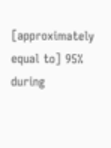[approximately equal to] 95% during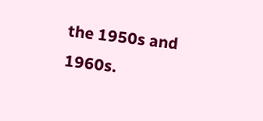the 1950s and 1960s.